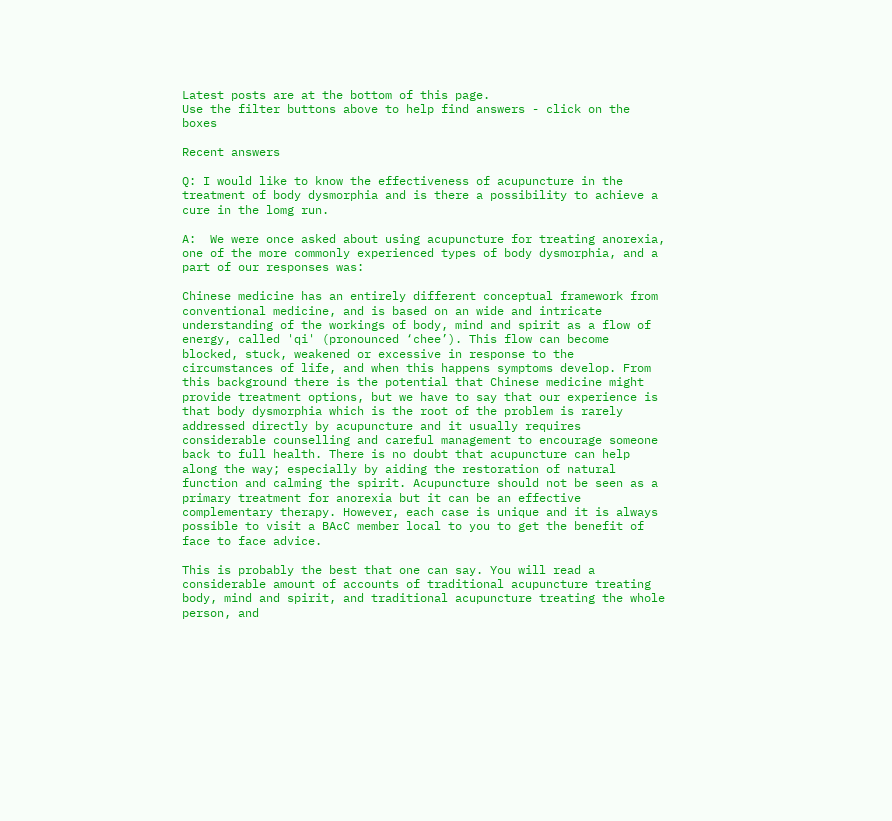Latest posts are at the bottom of this page.
Use the filter buttons above to help find answers - click on the boxes

Recent answers

Q: I would like to know the effectiveness of acupuncture in the treatment of body dysmorphia and is there a possibility to achieve a cure in the lomg run.

A:  We were once asked about using acupuncture for treating anorexia, one of the more commonly experienced types of body dysmorphia, and a part of our responses was:

Chinese medicine has an entirely different conceptual framework from conventional medicine, and is based on an wide and intricate understanding of the workings of body, mind and spirit as a flow of energy, called 'qi' (pronounced ‘chee’). This flow can become blocked, stuck, weakened or excessive in response to the circumstances of life, and when this happens symptoms develop. From this background there is the potential that Chinese medicine might provide treatment options, but we have to say that our experience is that body dysmorphia which is the root of the problem is rarely addressed directly by acupuncture and it usually requires considerable counselling and careful management to encourage someone back to full health. There is no doubt that acupuncture can help along the way; especially by aiding the restoration of natural function and calming the spirit. Acupuncture should not be seen as a primary treatment for anorexia but it can be an effective complementary therapy. However, each case is unique and it is always possible to visit a BAcC member local to you to get the benefit of face to face advice.

This is probably the best that one can say. You will read a considerable amount of accounts of traditional acupuncture treating body, mind and spirit, and traditional acupuncture treating the whole person, and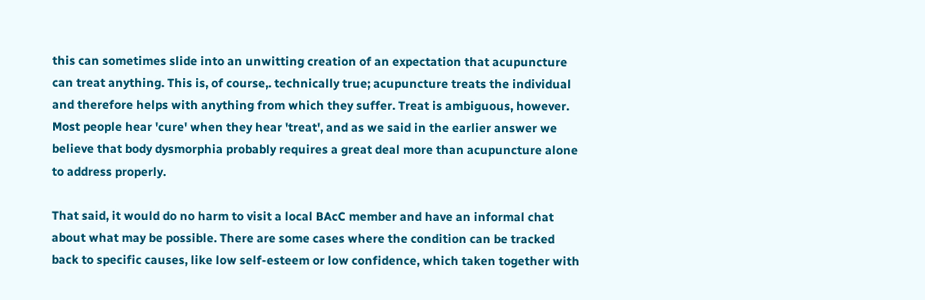this can sometimes slide into an unwitting creation of an expectation that acupuncture can treat anything. This is, of course,. technically true; acupuncture treats the individual and therefore helps with anything from which they suffer. Treat is ambiguous, however. Most people hear 'cure' when they hear 'treat', and as we said in the earlier answer we believe that body dysmorphia probably requires a great deal more than acupuncture alone to address properly.

That said, it would do no harm to visit a local BAcC member and have an informal chat about what may be possible. There are some cases where the condition can be tracked back to specific causes, like low self-esteem or low confidence, which taken together with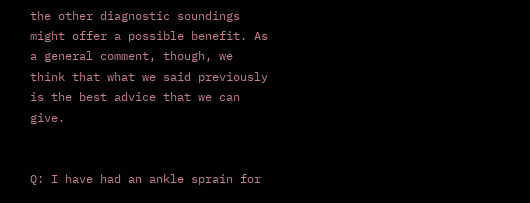the other diagnostic soundings might offer a possible benefit. As a general comment, though, we think that what we said previously is the best advice that we can give.


Q: I have had an ankle sprain for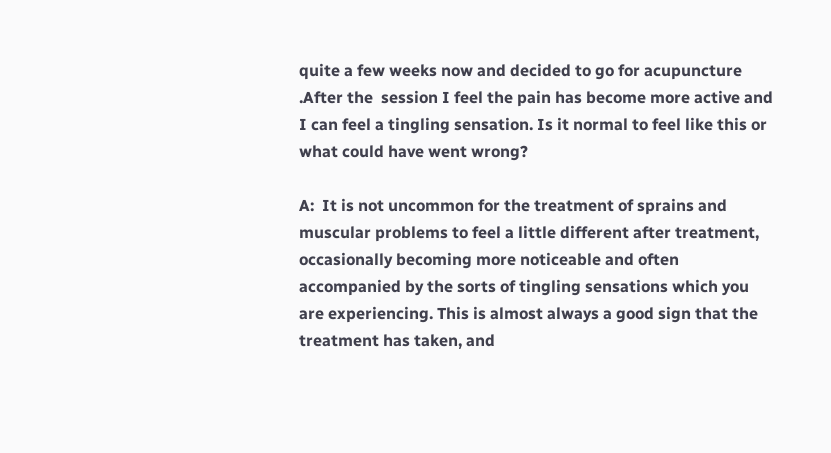quite a few weeks now and decided to go for acupuncture  .After the  session I feel the pain has become more active and I can feel a tingling sensation. Is it normal to feel like this or what could have went wrong?

A:  It is not uncommon for the treatment of sprains and muscular problems to feel a little different after treatment, occasionally becoming more noticeable and often accompanied by the sorts of tingling sensations which you are experiencing. This is almost always a good sign that the treatment has taken, and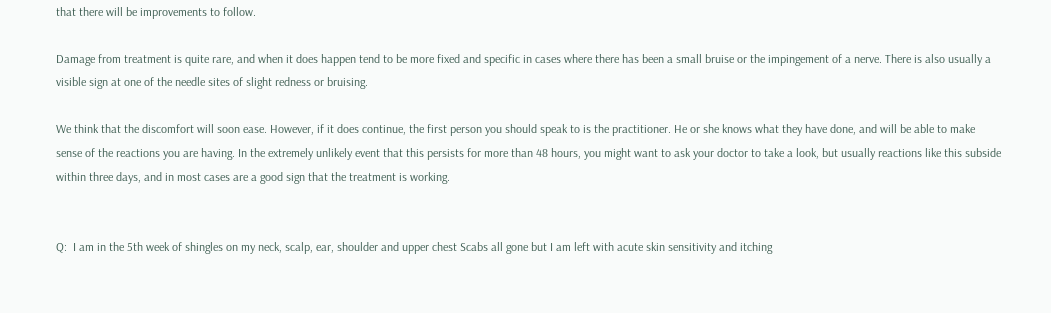that there will be improvements to follow.

Damage from treatment is quite rare, and when it does happen tend to be more fixed and specific in cases where there has been a small bruise or the impingement of a nerve. There is also usually a visible sign at one of the needle sites of slight redness or bruising.

We think that the discomfort will soon ease. However, if it does continue, the first person you should speak to is the practitioner. He or she knows what they have done, and will be able to make sense of the reactions you are having. In the extremely unlikely event that this persists for more than 48 hours, you might want to ask your doctor to take a look, but usually reactions like this subside within three days, and in most cases are a good sign that the treatment is working.


Q:  I am in the 5th week of shingles on my neck, scalp, ear, shoulder and upper chest Scabs all gone but I am left with acute skin sensitivity and itching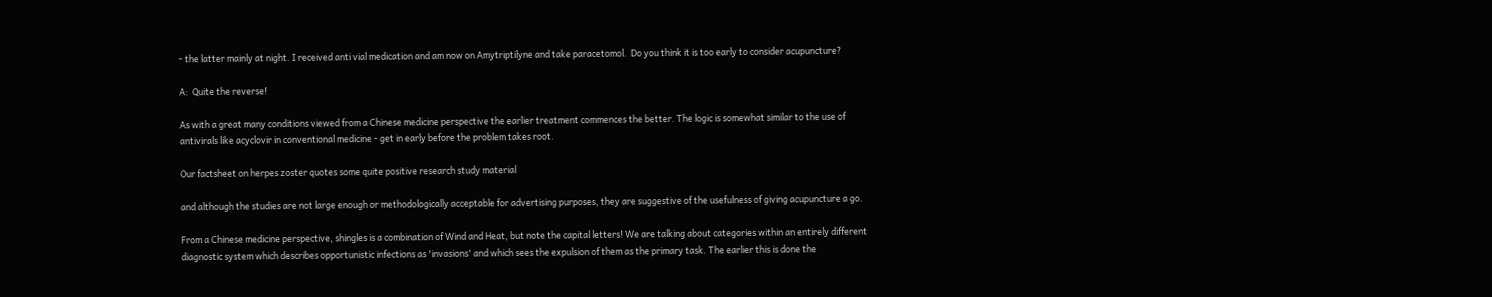- the latter mainly at night. I received anti vial medication and am now on Amytriptilyne and take paracetomol.  Do you think it is too early to consider acupuncture?

A:  Quite the reverse!

As with a great many conditions viewed from a Chinese medicine perspective the earlier treatment commences the better. The logic is somewhat similar to the use of antivirals like acyclovir in conventional medicine - get in early before the problem takes root.

Our factsheet on herpes zoster quotes some quite positive research study material

and although the studies are not large enough or methodologically acceptable for advertising purposes, they are suggestive of the usefulness of giving acupuncture a go.

From a Chinese medicine perspective, shingles is a combination of Wind and Heat, but note the capital letters! We are talking about categories within an entirely different diagnostic system which describes opportunistic infections as 'invasions' and which sees the expulsion of them as the primary task. The earlier this is done the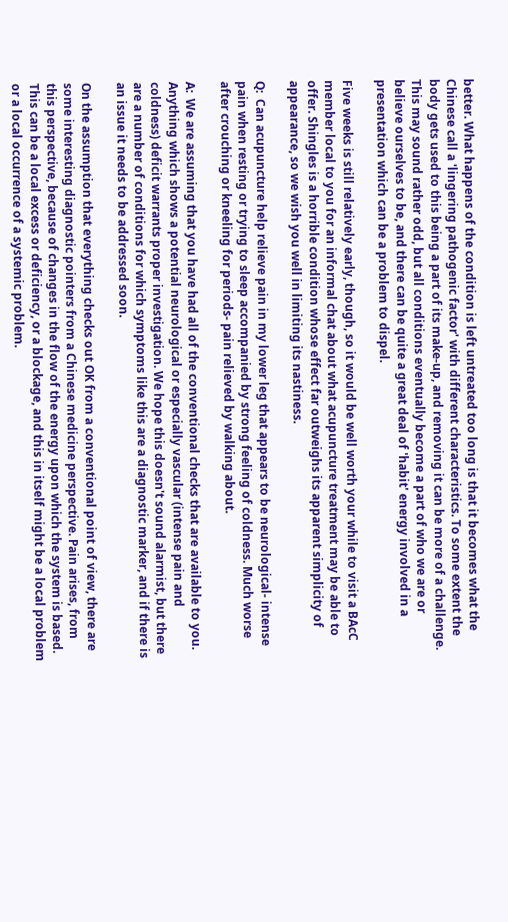better. What happens of the condition is left untreated too long is that it becomes what the Chinese call a 'lingering pathogenic factor' with different characteristics. To some extent the body gets used to this being a part of its make-up, and removing it can be more of a challenge. This may sound rather odd, but all conditions eventually become a part of who we are or believe ourselves to be, and there can be quite a great deal of 'habit' energy involved in a presentation which can be a problem to dispel.

Five weeks is still relatively early, though, so it would be well worth your while to visit a BAcC member local to you for an informal chat about what acupuncture treatment may be able to offer. Shingles is a horrible condition whose effect far outweighs its apparent simplicity of appearance, so we wish you well in limiting its nastiness.

Q:  Can acupuncture help relieve pain in my lower leg that appears to be neurological- intense pain when resting or trying to sleep accompanied by strong feeling of coldness. Much worse after crouching or kneeling for periods- pain relieved by walking about.

A:  We are assuming that you have had all of the conventional checks that are available to you. Anything which shows a potential neurological or especially vascular (intense pain and coldness) deficit warrants proper investigation. We hope this doesn't sound alarmist, but there are a number of conditions for which symptoms like this are a diagnostic marker, and if there is an issue it needs to be addressed soon.

On the assumption that everything checks out OK from a conventional point of view, there are some interesting diagnostic pointers from a Chinese medicine perspective. Pain arises, from this perspective, because of changes in the flow of the energy upon which the system is based. This can be a local excess or deficiency, or a blockage, and this in itself might be a local problem or a local occurrence of a systemic problem.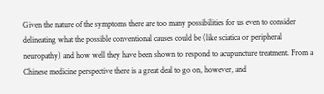Given the nature of the symptoms there are too many possibilities for us even to consider delineating what the possible conventional causes could be (like sciatica or peripheral neuropathy) and how well they have been shown to respond to acupuncture treatment. From a Chinese medicine perspective there is a great deal to go on, however, and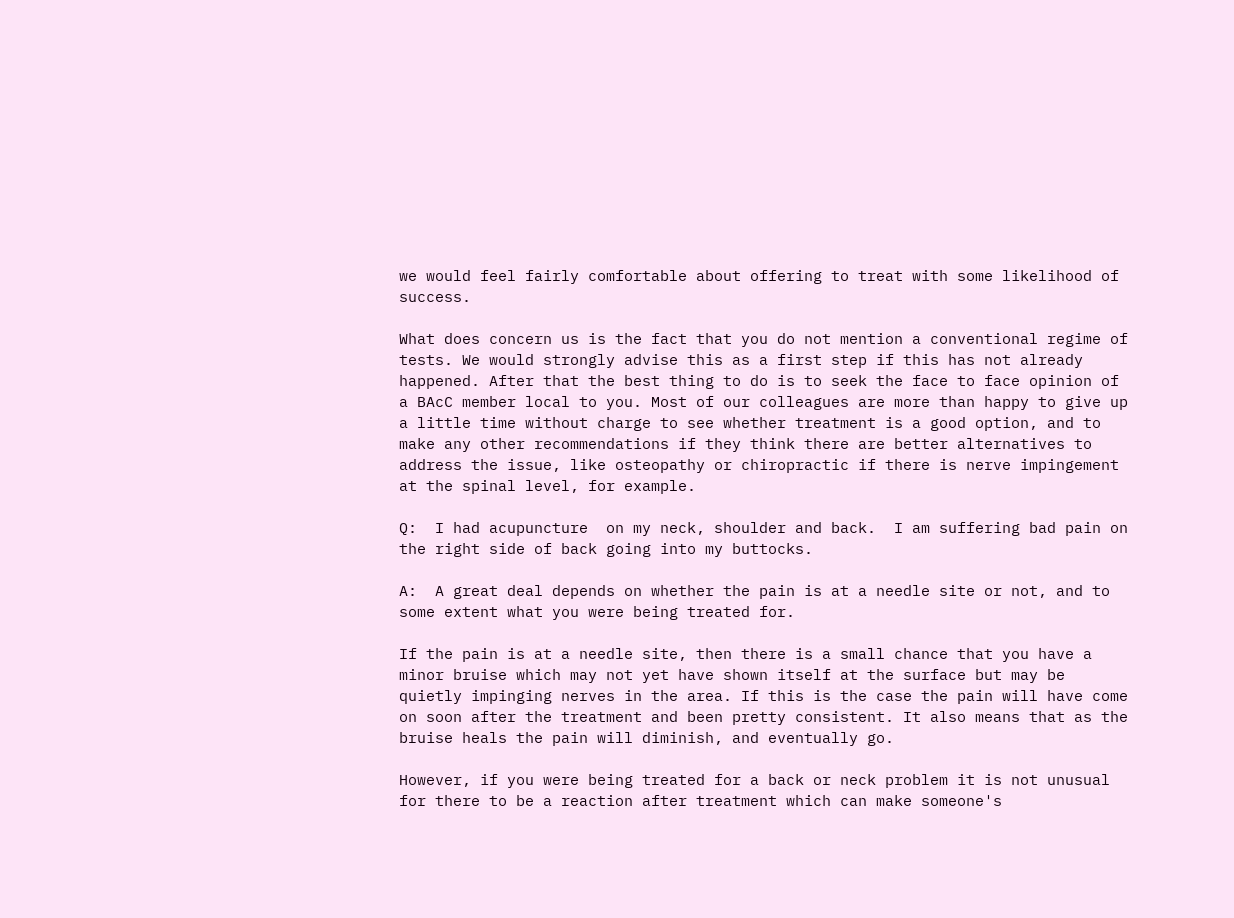we would feel fairly comfortable about offering to treat with some likelihood of success.

What does concern us is the fact that you do not mention a conventional regime of tests. We would strongly advise this as a first step if this has not already happened. After that the best thing to do is to seek the face to face opinion of a BAcC member local to you. Most of our colleagues are more than happy to give up a little time without charge to see whether treatment is a good option, and to make any other recommendations if they think there are better alternatives to address the issue, like osteopathy or chiropractic if there is nerve impingement at the spinal level, for example.

Q:  I had acupuncture  on my neck, shoulder and back.  I am suffering bad pain on the right side of back going into my buttocks.

A:  A great deal depends on whether the pain is at a needle site or not, and to some extent what you were being treated for.

If the pain is at a needle site, then there is a small chance that you have a minor bruise which may not yet have shown itself at the surface but may be quietly impinging nerves in the area. If this is the case the pain will have come on soon after the treatment and been pretty consistent. It also means that as the bruise heals the pain will diminish, and eventually go.

However, if you were being treated for a back or neck problem it is not unusual for there to be a reaction after treatment which can make someone's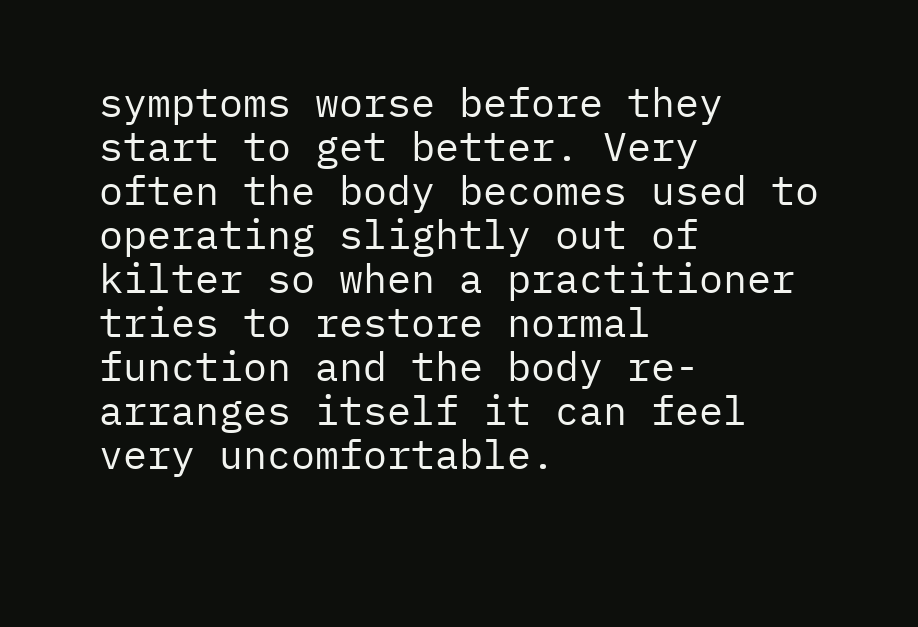symptoms worse before they start to get better. Very often the body becomes used to operating slightly out of kilter so when a practitioner tries to restore normal function and the body re-arranges itself it can feel very uncomfortable.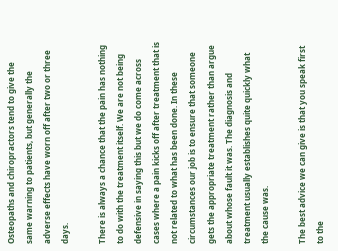Osteopaths and chiropractors tend to give the same warning to patients, but generally the adverse effects have worn off after two or three days.

There is always a chance that the pain has nothing to do with the treatment itself. We are not being defensive in saying this but we do come across cases where a pain kicks off after treatment that is not related to what has been done. In these circumstances our job is to ensure that someone gets the appropriate treatment rather than argue about whose fault it was. The diagnosis and treatment usually establishes quite quickly what the cause was.

The best advice we can give is that you speak first to the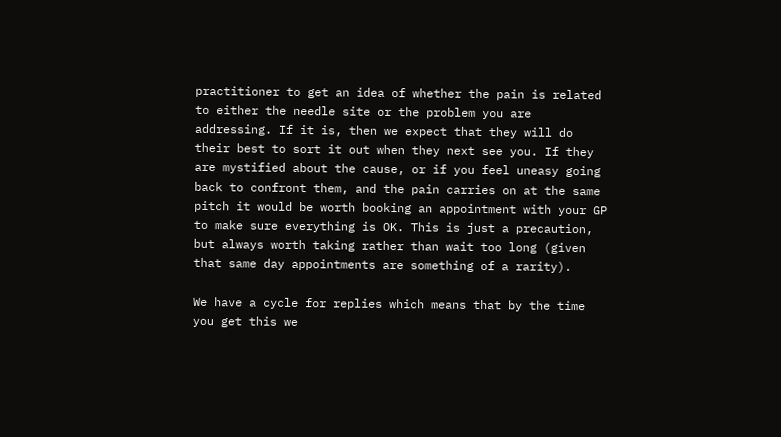practitioner to get an idea of whether the pain is related to either the needle site or the problem you are addressing. If it is, then we expect that they will do their best to sort it out when they next see you. If they are mystified about the cause, or if you feel uneasy going back to confront them, and the pain carries on at the same pitch it would be worth booking an appointment with your GP to make sure everything is OK. This is just a precaution, but always worth taking rather than wait too long (given that same day appointments are something of a rarity).

We have a cycle for replies which means that by the time you get this we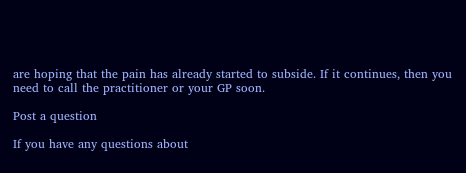are hoping that the pain has already started to subside. If it continues, then you need to call the practitioner or your GP soon.

Post a question

If you have any questions about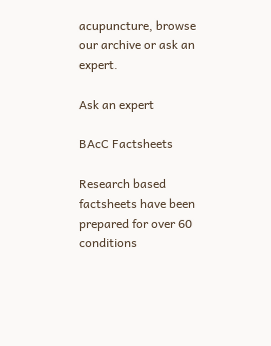acupuncture, browse our archive or ask an expert.

Ask an expert

BAcC Factsheets

Research based factsheets have been prepared for over 60 conditions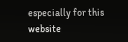especially for this website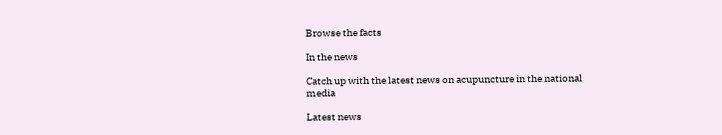Browse the facts

In the news

Catch up with the latest news on acupuncture in the national media

Latest news